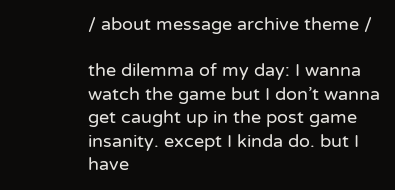/ about message archive theme /

the dilemma of my day: I wanna watch the game but I don’t wanna get caught up in the post game insanity. except I kinda do. but I have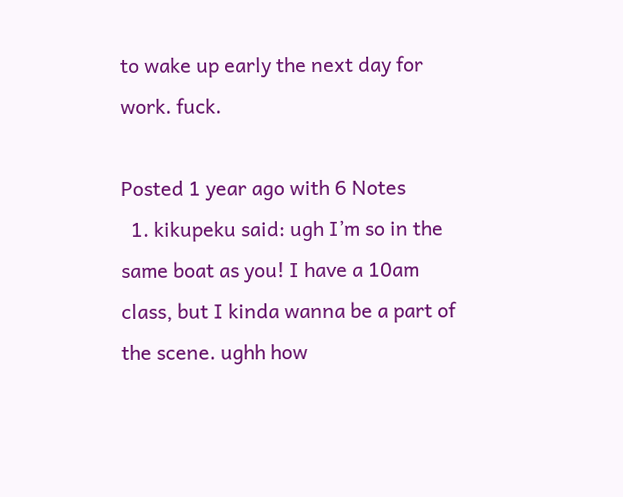to wake up early the next day for work. fuck.

Posted 1 year ago with 6 Notes
  1. kikupeku said: ugh I’m so in the same boat as you! I have a 10am class, but I kinda wanna be a part of the scene. ughh how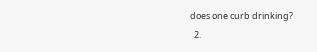does one curb drinking?
  2.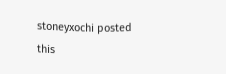stoneyxochi posted this